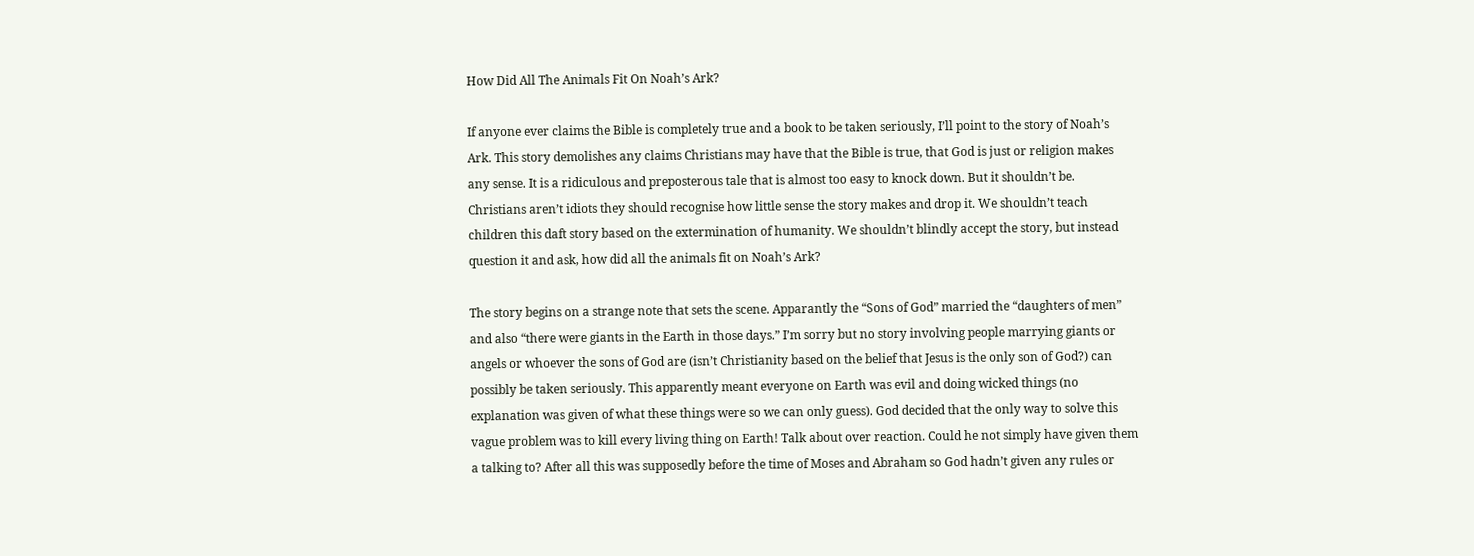How Did All The Animals Fit On Noah’s Ark?

If anyone ever claims the Bible is completely true and a book to be taken seriously, I’ll point to the story of Noah’s Ark. This story demolishes any claims Christians may have that the Bible is true, that God is just or religion makes any sense. It is a ridiculous and preposterous tale that is almost too easy to knock down. But it shouldn’t be. Christians aren’t idiots they should recognise how little sense the story makes and drop it. We shouldn’t teach children this daft story based on the extermination of humanity. We shouldn’t blindly accept the story, but instead question it and ask, how did all the animals fit on Noah’s Ark?

The story begins on a strange note that sets the scene. Apparantly the “Sons of God” married the “daughters of men” and also “there were giants in the Earth in those days.” I’m sorry but no story involving people marrying giants or angels or whoever the sons of God are (isn’t Christianity based on the belief that Jesus is the only son of God?) can possibly be taken seriously. This apparently meant everyone on Earth was evil and doing wicked things (no explanation was given of what these things were so we can only guess). God decided that the only way to solve this vague problem was to kill every living thing on Earth! Talk about over reaction. Could he not simply have given them a talking to? After all this was supposedly before the time of Moses and Abraham so God hadn’t given any rules or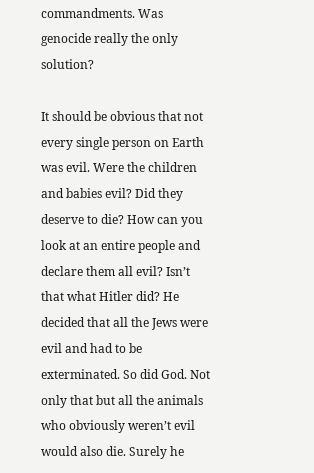commandments. Was genocide really the only solution?

It should be obvious that not every single person on Earth was evil. Were the children and babies evil? Did they deserve to die? How can you look at an entire people and declare them all evil? Isn’t that what Hitler did? He decided that all the Jews were evil and had to be exterminated. So did God. Not only that but all the animals who obviously weren’t evil would also die. Surely he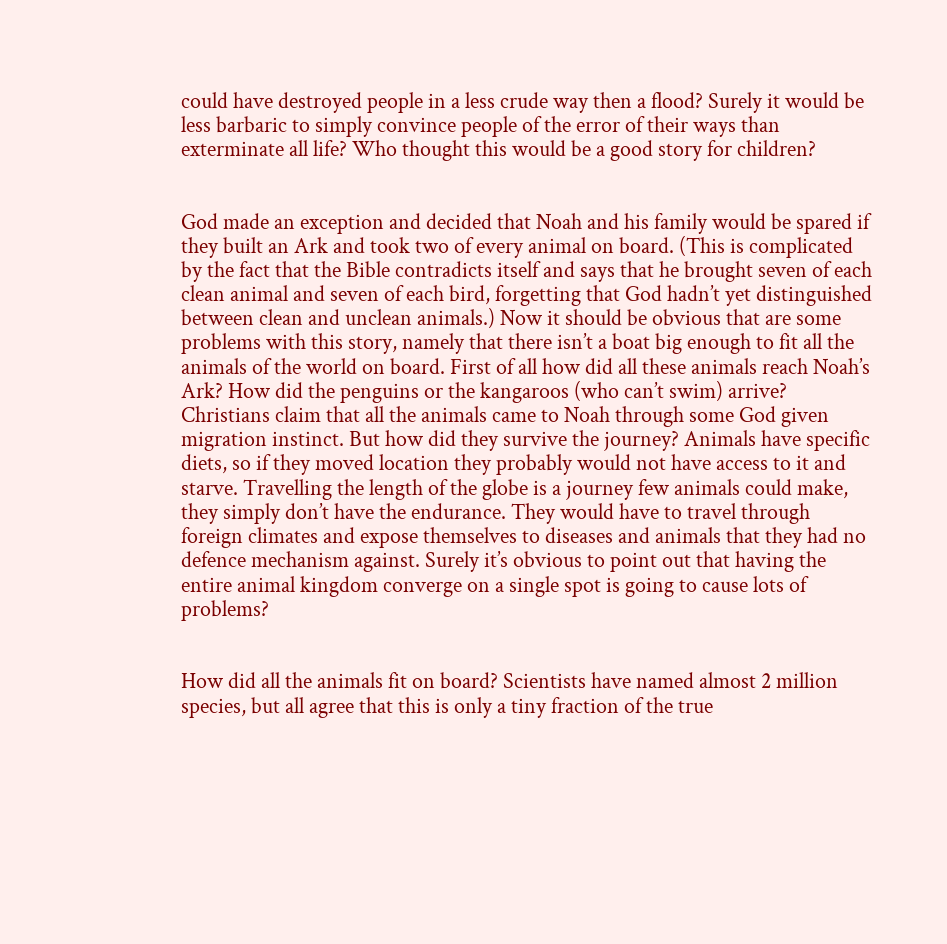could have destroyed people in a less crude way then a flood? Surely it would be less barbaric to simply convince people of the error of their ways than exterminate all life? Who thought this would be a good story for children?


God made an exception and decided that Noah and his family would be spared if they built an Ark and took two of every animal on board. (This is complicated by the fact that the Bible contradicts itself and says that he brought seven of each clean animal and seven of each bird, forgetting that God hadn’t yet distinguished between clean and unclean animals.) Now it should be obvious that are some problems with this story, namely that there isn’t a boat big enough to fit all the animals of the world on board. First of all how did all these animals reach Noah’s Ark? How did the penguins or the kangaroos (who can’t swim) arrive? Christians claim that all the animals came to Noah through some God given migration instinct. But how did they survive the journey? Animals have specific diets, so if they moved location they probably would not have access to it and starve. Travelling the length of the globe is a journey few animals could make, they simply don’t have the endurance. They would have to travel through foreign climates and expose themselves to diseases and animals that they had no defence mechanism against. Surely it’s obvious to point out that having the entire animal kingdom converge on a single spot is going to cause lots of problems?


How did all the animals fit on board? Scientists have named almost 2 million species, but all agree that this is only a tiny fraction of the true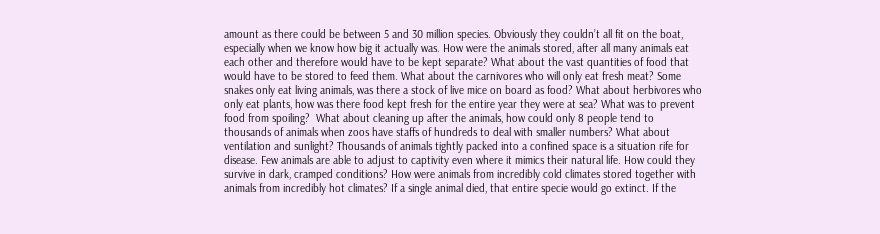amount as there could be between 5 and 30 million species. Obviously they couldn’t all fit on the boat, especially when we know how big it actually was. How were the animals stored, after all many animals eat each other and therefore would have to be kept separate? What about the vast quantities of food that would have to be stored to feed them. What about the carnivores who will only eat fresh meat? Some snakes only eat living animals, was there a stock of live mice on board as food? What about herbivores who only eat plants, how was there food kept fresh for the entire year they were at sea? What was to prevent food from spoiling?  What about cleaning up after the animals, how could only 8 people tend to thousands of animals when zoos have staffs of hundreds to deal with smaller numbers? What about ventilation and sunlight? Thousands of animals tightly packed into a confined space is a situation rife for disease. Few animals are able to adjust to captivity even where it mimics their natural life. How could they survive in dark, cramped conditions? How were animals from incredibly cold climates stored together with animals from incredibly hot climates? If a single animal died, that entire specie would go extinct. If the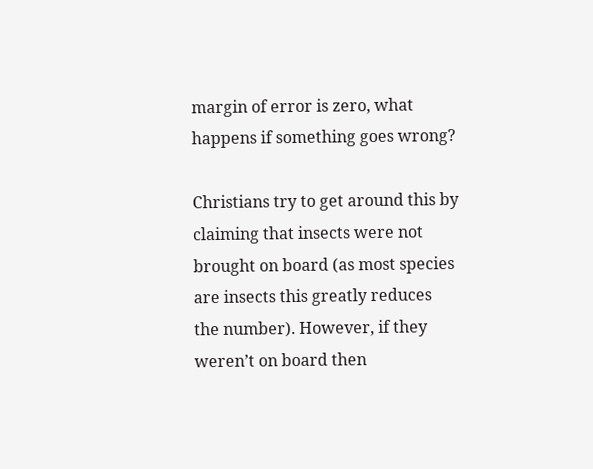margin of error is zero, what happens if something goes wrong?

Christians try to get around this by claiming that insects were not brought on board (as most species are insects this greatly reduces the number). However, if they weren’t on board then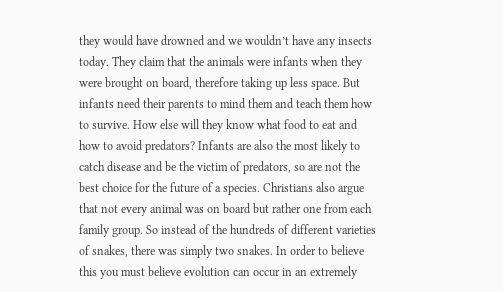they would have drowned and we wouldn’t have any insects today. They claim that the animals were infants when they were brought on board, therefore taking up less space. But infants need their parents to mind them and teach them how to survive. How else will they know what food to eat and how to avoid predators? Infants are also the most likely to catch disease and be the victim of predators, so are not the best choice for the future of a species. Christians also argue that not every animal was on board but rather one from each family group. So instead of the hundreds of different varieties of snakes, there was simply two snakes. In order to believe this you must believe evolution can occur in an extremely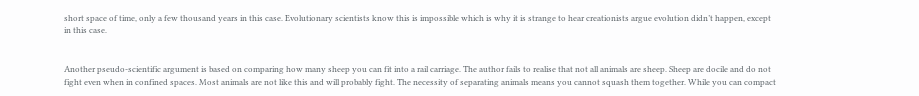short space of time, only a few thousand years in this case. Evolutionary scientists know this is impossible which is why it is strange to hear creationists argue evolution didn’t happen, except in this case.


Another pseudo-scientific argument is based on comparing how many sheep you can fit into a rail carriage. The author fails to realise that not all animals are sheep. Sheep are docile and do not fight even when in confined spaces. Most animals are not like this and will probably fight. The necessity of separating animals means you cannot squash them together. While you can compact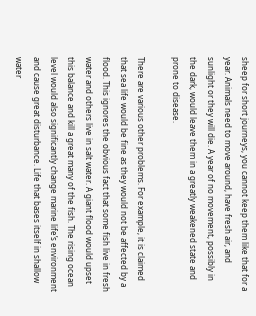sheep for short journeys, you cannot keep them like that for a year. Animals need to move around, have fresh air, and sunlight or they will die. A year of no movement, possibly in the dark, would leave them in a greatly weakened state and prone to disease.

There are various other problems. For example, it is claimed that sea life would be fine as they would not be affected by a flood. This ignores the obvious fact that some fish live in fresh water and others live in salt water. A giant flood would upset this balance and kill a great many of the fish. The rising ocean level would also significantly change marine life’s environment and cause great disturbance. Life that bases itself in shallow water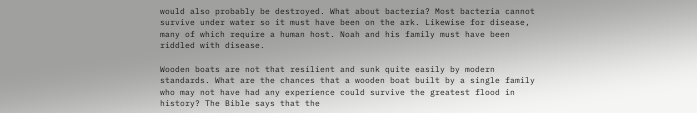would also probably be destroyed. What about bacteria? Most bacteria cannot survive under water so it must have been on the ark. Likewise for disease, many of which require a human host. Noah and his family must have been riddled with disease.

Wooden boats are not that resilient and sunk quite easily by modern standards. What are the chances that a wooden boat built by a single family who may not have had any experience could survive the greatest flood in history? The Bible says that the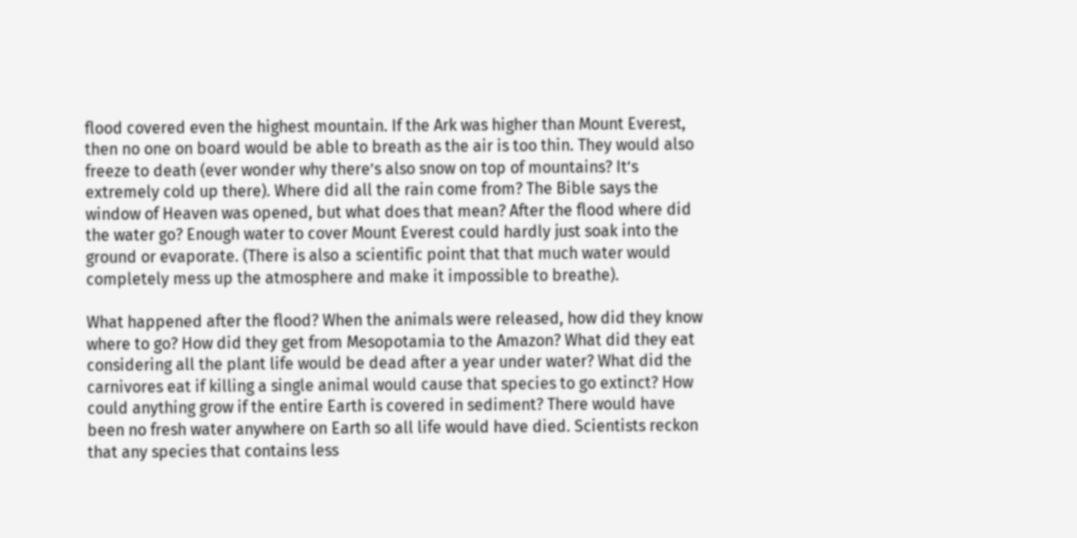flood covered even the highest mountain. If the Ark was higher than Mount Everest, then no one on board would be able to breath as the air is too thin. They would also freeze to death (ever wonder why there’s also snow on top of mountains? It’s extremely cold up there). Where did all the rain come from? The Bible says the window of Heaven was opened, but what does that mean? After the flood where did the water go? Enough water to cover Mount Everest could hardly just soak into the ground or evaporate. (There is also a scientific point that that much water would completely mess up the atmosphere and make it impossible to breathe).

What happened after the flood? When the animals were released, how did they know where to go? How did they get from Mesopotamia to the Amazon? What did they eat considering all the plant life would be dead after a year under water? What did the carnivores eat if killing a single animal would cause that species to go extinct? How could anything grow if the entire Earth is covered in sediment? There would have been no fresh water anywhere on Earth so all life would have died. Scientists reckon that any species that contains less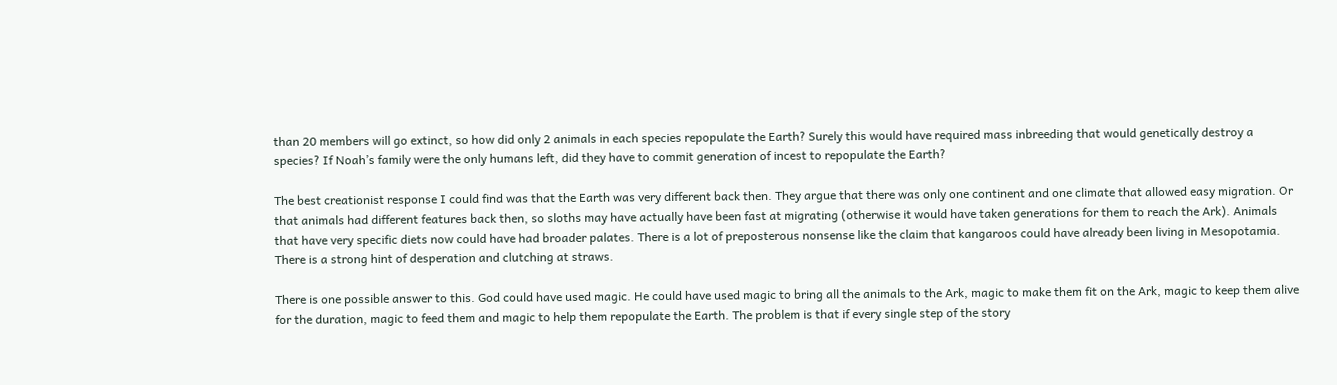than 20 members will go extinct, so how did only 2 animals in each species repopulate the Earth? Surely this would have required mass inbreeding that would genetically destroy a species? If Noah’s family were the only humans left, did they have to commit generation of incest to repopulate the Earth?

The best creationist response I could find was that the Earth was very different back then. They argue that there was only one continent and one climate that allowed easy migration. Or that animals had different features back then, so sloths may have actually have been fast at migrating (otherwise it would have taken generations for them to reach the Ark). Animals that have very specific diets now could have had broader palates. There is a lot of preposterous nonsense like the claim that kangaroos could have already been living in Mesopotamia. There is a strong hint of desperation and clutching at straws.

There is one possible answer to this. God could have used magic. He could have used magic to bring all the animals to the Ark, magic to make them fit on the Ark, magic to keep them alive for the duration, magic to feed them and magic to help them repopulate the Earth. The problem is that if every single step of the story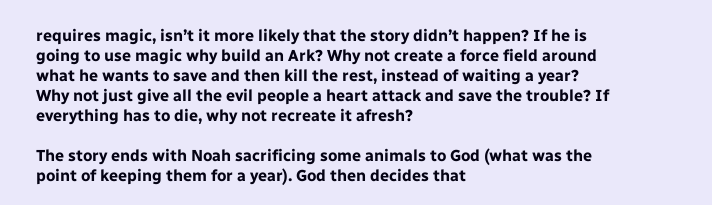requires magic, isn’t it more likely that the story didn’t happen? If he is going to use magic why build an Ark? Why not create a force field around what he wants to save and then kill the rest, instead of waiting a year? Why not just give all the evil people a heart attack and save the trouble? If everything has to die, why not recreate it afresh?

The story ends with Noah sacrificing some animals to God (what was the point of keeping them for a year). God then decides that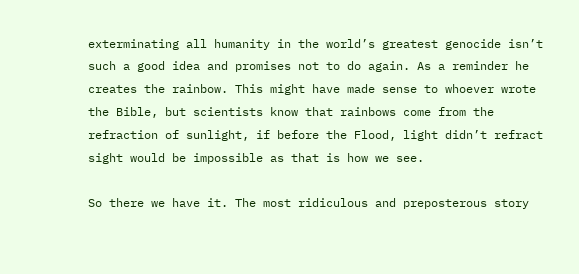exterminating all humanity in the world’s greatest genocide isn’t such a good idea and promises not to do again. As a reminder he creates the rainbow. This might have made sense to whoever wrote the Bible, but scientists know that rainbows come from the refraction of sunlight, if before the Flood, light didn’t refract sight would be impossible as that is how we see.

So there we have it. The most ridiculous and preposterous story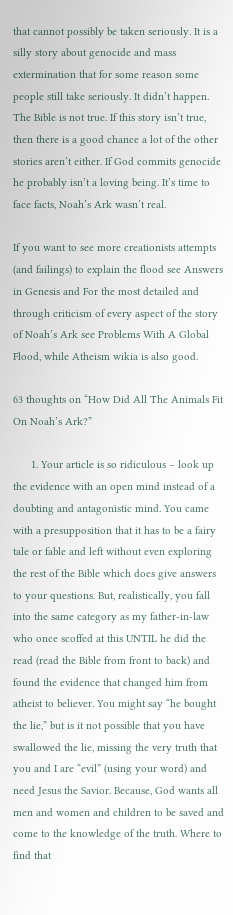that cannot possibly be taken seriously. It is a silly story about genocide and mass extermination that for some reason some people still take seriously. It didn’t happen. The Bible is not true. If this story isn’t true, then there is a good chance a lot of the other stories aren’t either. If God commits genocide he probably isn’t a loving being. It’s time to face facts, Noah’s Ark wasn’t real.

If you want to see more creationists attempts (and failings) to explain the flood see Answers in Genesis and For the most detailed and through criticism of every aspect of the story of Noah’s Ark see Problems With A Global Flood, while Atheism wikia is also good.

63 thoughts on “How Did All The Animals Fit On Noah’s Ark?”

      1. Your article is so ridiculous – look up the evidence with an open mind instead of a doubting and antagonistic mind. You came with a presupposition that it has to be a fairy tale or fable and left without even exploring the rest of the Bible which does give answers to your questions. But, realistically, you fall into the same category as my father-in-law who once scoffed at this UNTIL he did the read (read the Bible from front to back) and found the evidence that changed him from atheist to believer. You might say “he bought the lie,” but is it not possible that you have swallowed the lie, missing the very truth that you and I are “evil” (using your word) and need Jesus the Savior. Because, God wants all men and women and children to be saved and come to the knowledge of the truth. Where to find that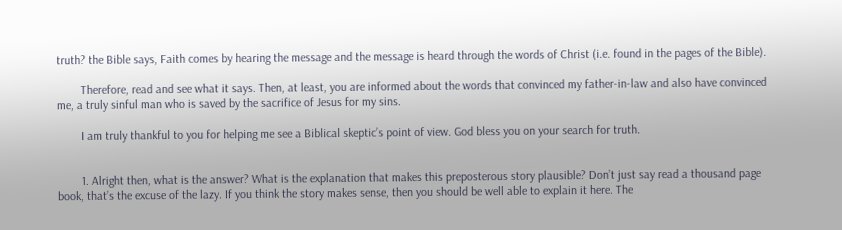truth? the Bible says, Faith comes by hearing the message and the message is heard through the words of Christ (i.e. found in the pages of the Bible).

        Therefore, read and see what it says. Then, at least, you are informed about the words that convinced my father-in-law and also have convinced me, a truly sinful man who is saved by the sacrifice of Jesus for my sins.

        I am truly thankful to you for helping me see a Biblical skeptic’s point of view. God bless you on your search for truth.


        1. Alright then, what is the answer? What is the explanation that makes this preposterous story plausible? Don’t just say read a thousand page book, that’s the excuse of the lazy. If you think the story makes sense, then you should be well able to explain it here. The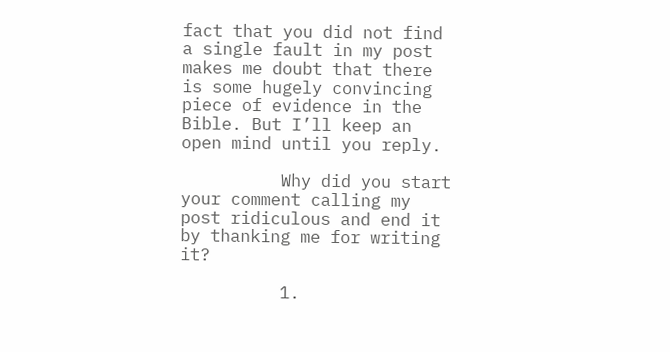fact that you did not find a single fault in my post makes me doubt that there is some hugely convincing piece of evidence in the Bible. But I’ll keep an open mind until you reply.

          Why did you start your comment calling my post ridiculous and end it by thanking me for writing it?

          1.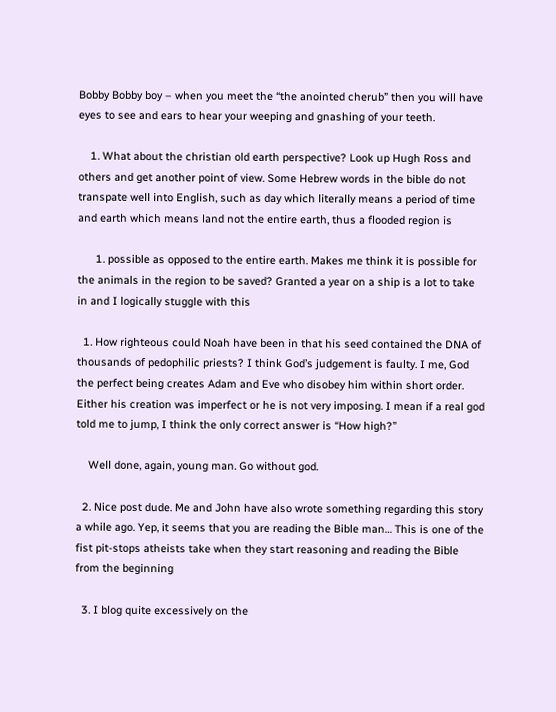Bobby Bobby boy – when you meet the “the anointed cherub” then you will have eyes to see and ears to hear your weeping and gnashing of your teeth.

    1. What about the christian old earth perspective? Look up Hugh Ross and others and get another point of view. Some Hebrew words in the bible do not transpate well into English, such as day which literally means a period of time and earth which means land not the entire earth, thus a flooded region is

      1. possible as opposed to the entire earth. Makes me think it is possible for the animals in the region to be saved? Granted a year on a ship is a lot to take in and I logically stuggle with this

  1. How righteous could Noah have been in that his seed contained the DNA of thousands of pedophilic priests? I think God’s judgement is faulty. I me, God the perfect being creates Adam and Eve who disobey him within short order. Either his creation was imperfect or he is not very imposing. I mean if a real god told me to jump, I think the only correct answer is “How high?”

    Well done, again, young man. Go without god.

  2. Nice post dude. Me and John have also wrote something regarding this story a while ago. Yep, it seems that you are reading the Bible man… This is one of the fist pit-stops atheists take when they start reasoning and reading the Bible from the beginning

  3. I blog quite excessively on the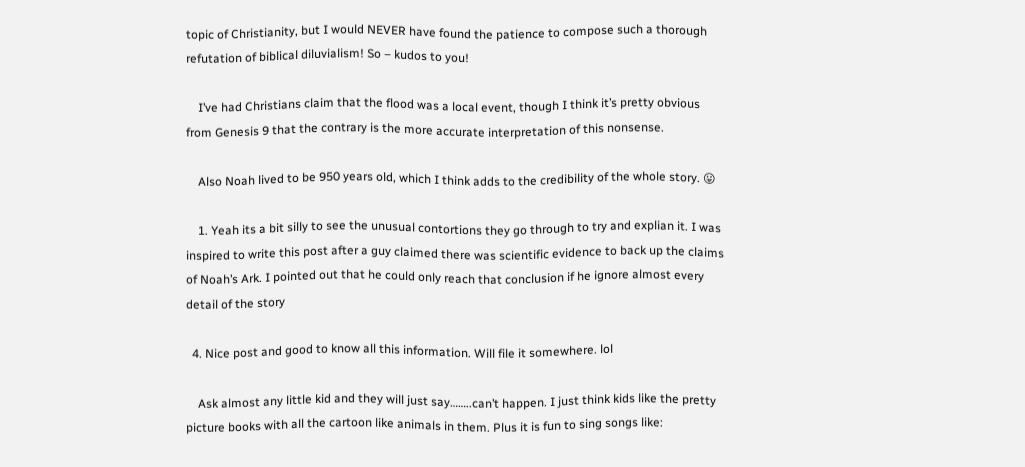topic of Christianity, but I would NEVER have found the patience to compose such a thorough refutation of biblical diluvialism! So – kudos to you!

    I’ve had Christians claim that the flood was a local event, though I think it’s pretty obvious from Genesis 9 that the contrary is the more accurate interpretation of this nonsense.

    Also Noah lived to be 950 years old, which I think adds to the credibility of the whole story. 😛

    1. Yeah its a bit silly to see the unusual contortions they go through to try and explian it. I was inspired to write this post after a guy claimed there was scientific evidence to back up the claims of Noah’s Ark. I pointed out that he could only reach that conclusion if he ignore almost every detail of the story

  4. Nice post and good to know all this information. Will file it somewhere. lol

    Ask almost any little kid and they will just say……..can’t happen. I just think kids like the pretty picture books with all the cartoon like animals in them. Plus it is fun to sing songs like: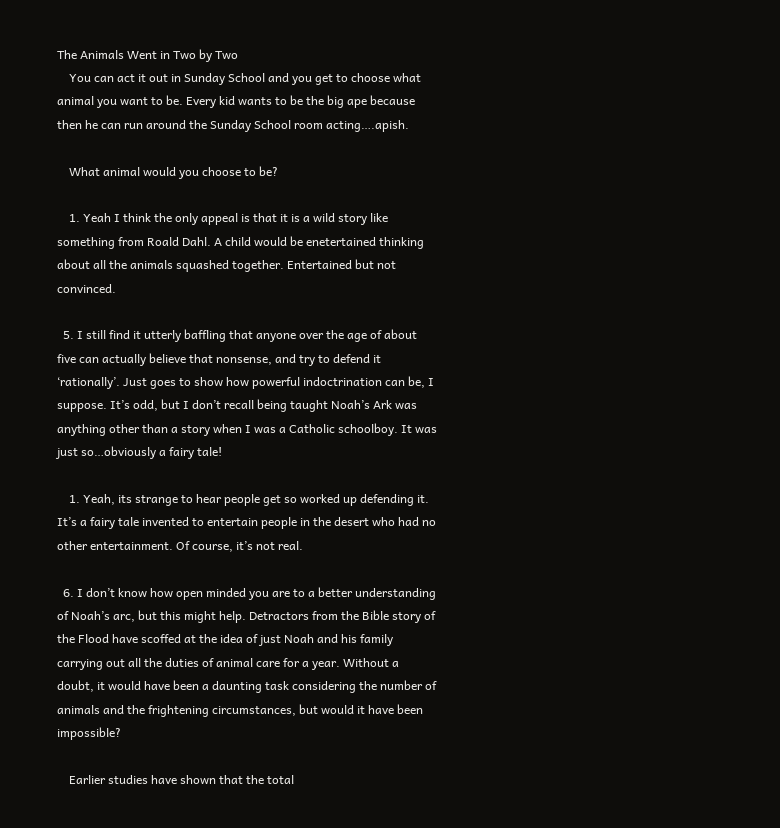The Animals Went in Two by Two
    You can act it out in Sunday School and you get to choose what animal you want to be. Every kid wants to be the big ape because then he can run around the Sunday School room acting….apish.

    What animal would you choose to be?

    1. Yeah I think the only appeal is that it is a wild story like something from Roald Dahl. A child would be enetertained thinking about all the animals squashed together. Entertained but not convinced.

  5. I still find it utterly baffling that anyone over the age of about five can actually believe that nonsense, and try to defend it ‘rationally’. Just goes to show how powerful indoctrination can be, I suppose. It’s odd, but I don’t recall being taught Noah’s Ark was anything other than a story when I was a Catholic schoolboy. It was just so…obviously a fairy tale!

    1. Yeah, its strange to hear people get so worked up defending it. It’s a fairy tale invented to entertain people in the desert who had no other entertainment. Of course, it’s not real.

  6. I don’t know how open minded you are to a better understanding of Noah’s arc, but this might help. Detractors from the Bible story of the Flood have scoffed at the idea of just Noah and his family carrying out all the duties of animal care for a year. Without a doubt, it would have been a daunting task considering the number of animals and the frightening circumstances, but would it have been impossible?

    Earlier studies have shown that the total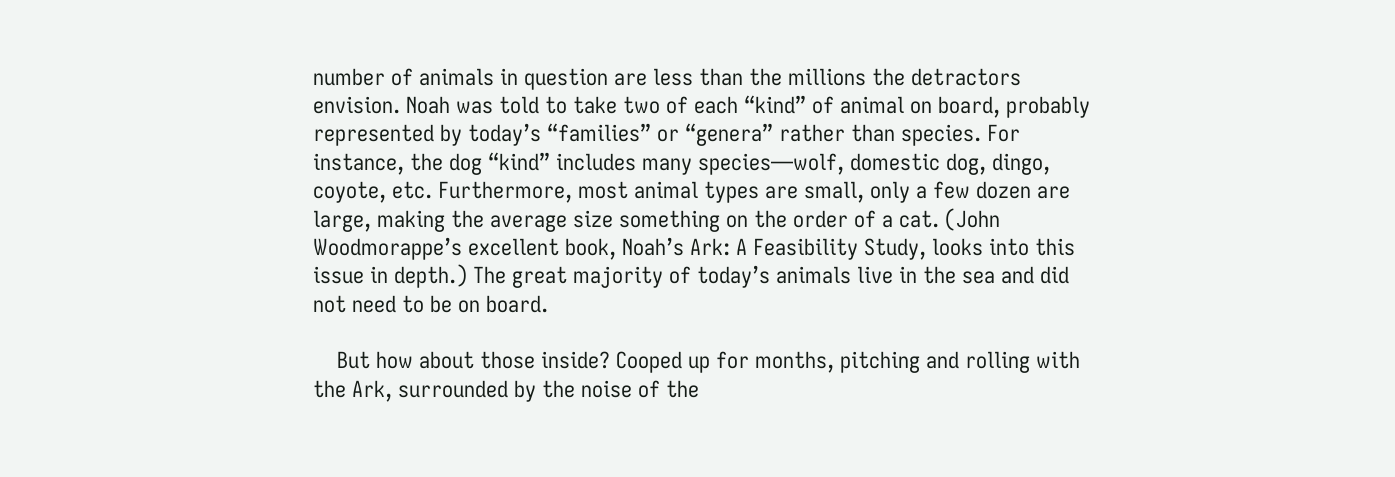number of animals in question are less than the millions the detractors envision. Noah was told to take two of each “kind” of animal on board, probably represented by today’s “families” or “genera” rather than species. For instance, the dog “kind” includes many species—wolf, domestic dog, dingo, coyote, etc. Furthermore, most animal types are small, only a few dozen are large, making the average size something on the order of a cat. (John Woodmorappe’s excellent book, Noah’s Ark: A Feasibility Study, looks into this issue in depth.) The great majority of today’s animals live in the sea and did not need to be on board.

    But how about those inside? Cooped up for months, pitching and rolling with the Ark, surrounded by the noise of the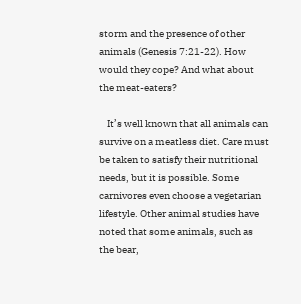storm and the presence of other animals (Genesis 7:21-22). How would they cope? And what about the meat-eaters?

    It’s well known that all animals can survive on a meatless diet. Care must be taken to satisfy their nutritional needs, but it is possible. Some carnivores even choose a vegetarian lifestyle. Other animal studies have noted that some animals, such as the bear,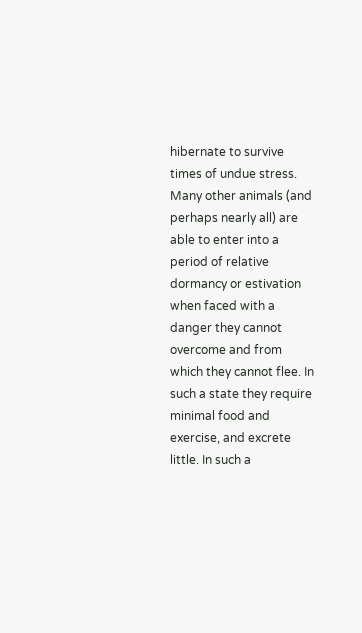hibernate to survive times of undue stress. Many other animals (and perhaps nearly all) are able to enter into a period of relative dormancy or estivation when faced with a danger they cannot overcome and from which they cannot flee. In such a state they require minimal food and exercise, and excrete little. In such a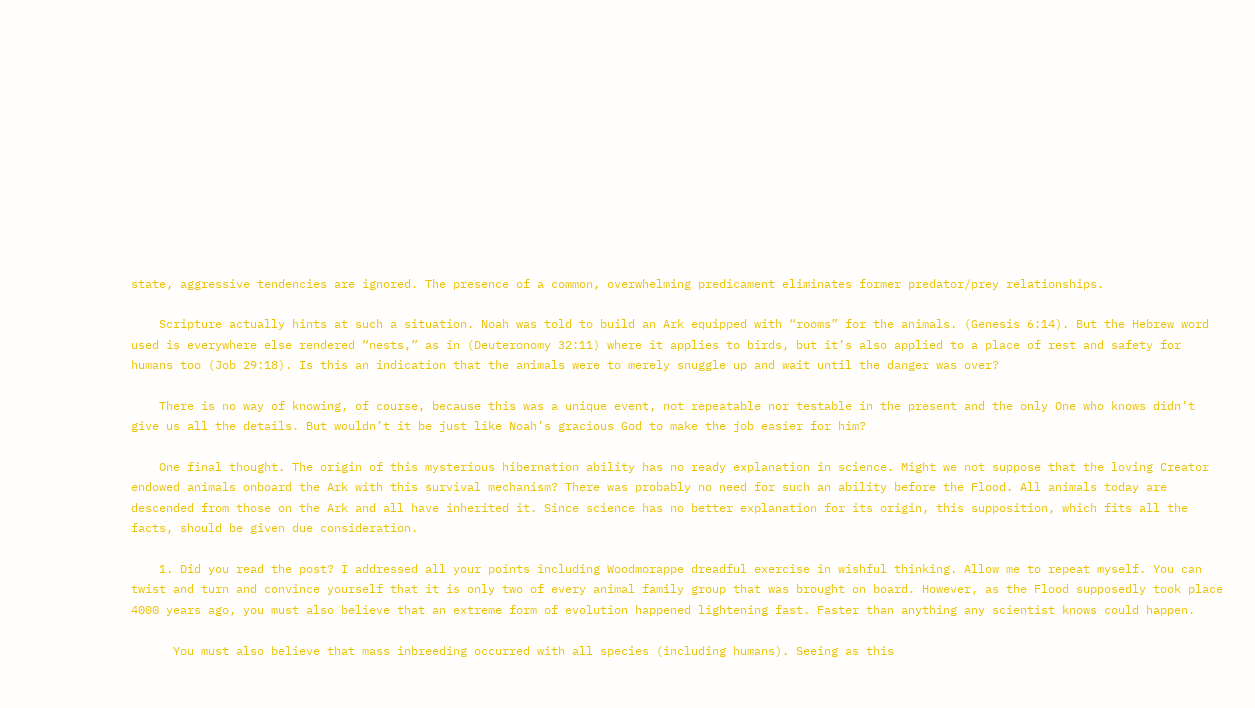state, aggressive tendencies are ignored. The presence of a common, overwhelming predicament eliminates former predator/prey relationships.

    Scripture actually hints at such a situation. Noah was told to build an Ark equipped with “rooms” for the animals. (Genesis 6:14). But the Hebrew word used is everywhere else rendered “nests,” as in (Deuteronomy 32:11) where it applies to birds, but it’s also applied to a place of rest and safety for humans too (Job 29:18). Is this an indication that the animals were to merely snuggle up and wait until the danger was over?

    There is no way of knowing, of course, because this was a unique event, not repeatable nor testable in the present and the only One who knows didn’t give us all the details. But wouldn’t it be just like Noah’s gracious God to make the job easier for him?

    One final thought. The origin of this mysterious hibernation ability has no ready explanation in science. Might we not suppose that the loving Creator endowed animals onboard the Ark with this survival mechanism? There was probably no need for such an ability before the Flood. All animals today are descended from those on the Ark and all have inherited it. Since science has no better explanation for its origin, this supposition, which fits all the facts, should be given due consideration.

    1. Did you read the post? I addressed all your points including Woodmorappe dreadful exercise in wishful thinking. Allow me to repeat myself. You can twist and turn and convince yourself that it is only two of every animal family group that was brought on board. However, as the Flood supposedly took place 4000 years ago, you must also believe that an extreme form of evolution happened lightening fast. Faster than anything any scientist knows could happen.

      You must also believe that mass inbreeding occurred with all species (including humans). Seeing as this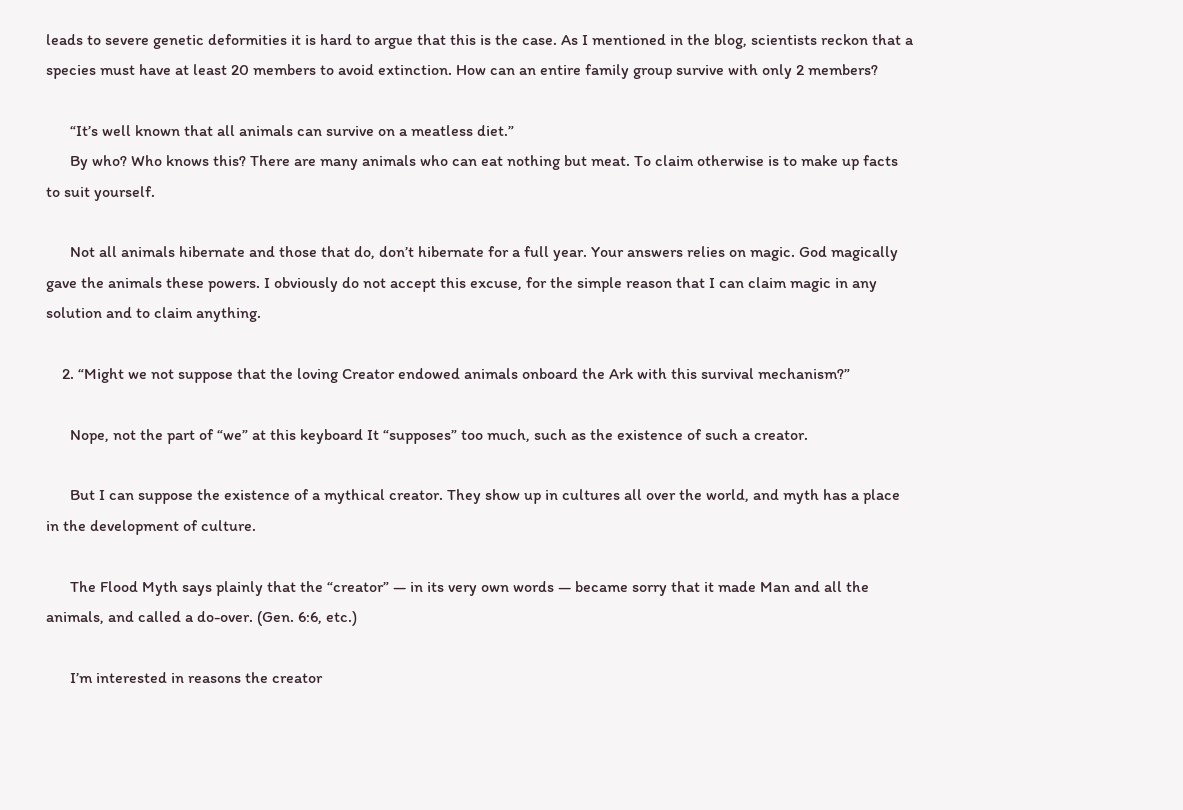leads to severe genetic deformities it is hard to argue that this is the case. As I mentioned in the blog, scientists reckon that a species must have at least 20 members to avoid extinction. How can an entire family group survive with only 2 members?

      “It’s well known that all animals can survive on a meatless diet.”
      By who? Who knows this? There are many animals who can eat nothing but meat. To claim otherwise is to make up facts to suit yourself.

      Not all animals hibernate and those that do, don’t hibernate for a full year. Your answers relies on magic. God magically gave the animals these powers. I obviously do not accept this excuse, for the simple reason that I can claim magic in any solution and to claim anything.

    2. “Might we not suppose that the loving Creator endowed animals onboard the Ark with this survival mechanism?”

      Nope, not the part of “we” at this keyboard It “supposes” too much, such as the existence of such a creator.

      But I can suppose the existence of a mythical creator. They show up in cultures all over the world, and myth has a place in the development of culture.

      The Flood Myth says plainly that the “creator” — in its very own words — became sorry that it made Man and all the animals, and called a do-over. (Gen. 6:6, etc.)

      I’m interested in reasons the creator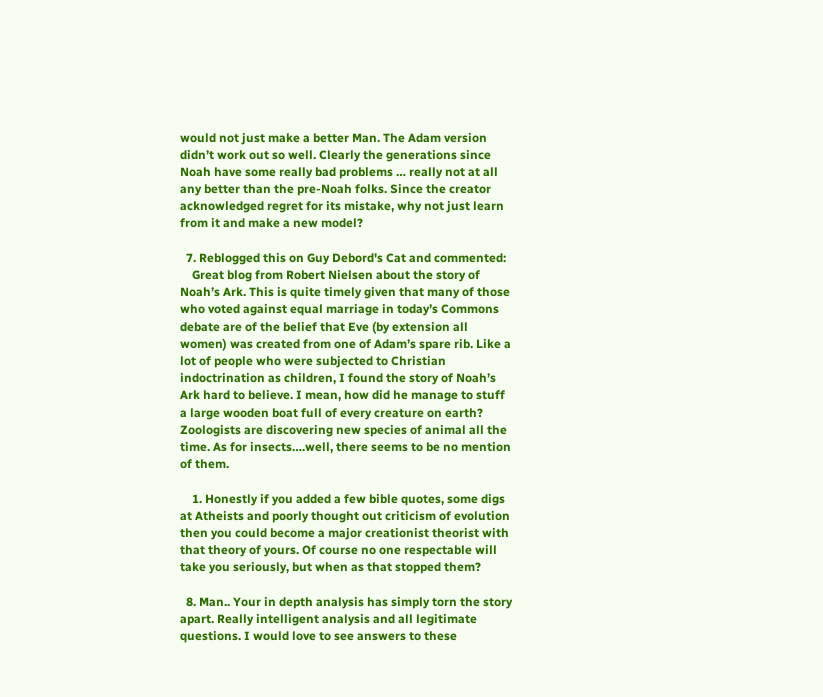would not just make a better Man. The Adam version didn’t work out so well. Clearly the generations since Noah have some really bad problems … really not at all any better than the pre-Noah folks. Since the creator acknowledged regret for its mistake, why not just learn from it and make a new model?

  7. Reblogged this on Guy Debord's Cat and commented:
    Great blog from Robert Nielsen about the story of Noah’s Ark. This is quite timely given that many of those who voted against equal marriage in today’s Commons debate are of the belief that Eve (by extension all women) was created from one of Adam’s spare rib. Like a lot of people who were subjected to Christian indoctrination as children, I found the story of Noah’s Ark hard to believe. I mean, how did he manage to stuff a large wooden boat full of every creature on earth? Zoologists are discovering new species of animal all the time. As for insects….well, there seems to be no mention of them.

    1. Honestly if you added a few bible quotes, some digs at Atheists and poorly thought out criticism of evolution then you could become a major creationist theorist with that theory of yours. Of course no one respectable will take you seriously, but when as that stopped them?

  8. Man.. Your in depth analysis has simply torn the story apart. Really intelligent analysis and all legitimate questions. I would love to see answers to these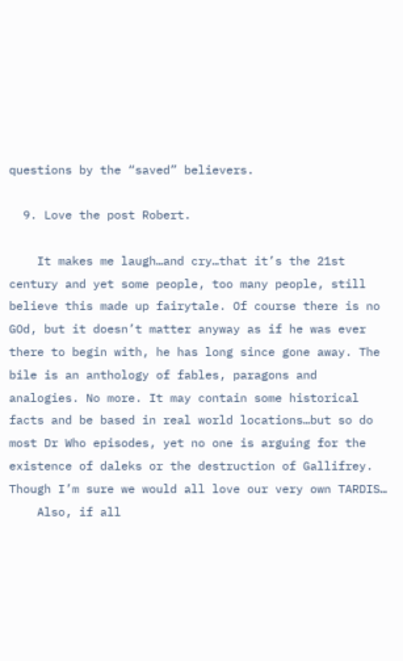questions by the “saved” believers.

  9. Love the post Robert.

    It makes me laugh…and cry…that it’s the 21st century and yet some people, too many people, still believe this made up fairytale. Of course there is no GOd, but it doesn’t matter anyway as if he was ever there to begin with, he has long since gone away. The bile is an anthology of fables, paragons and analogies. No more. It may contain some historical facts and be based in real world locations…but so do most Dr Who episodes, yet no one is arguing for the existence of daleks or the destruction of Gallifrey. Though I’m sure we would all love our very own TARDIS…
    Also, if all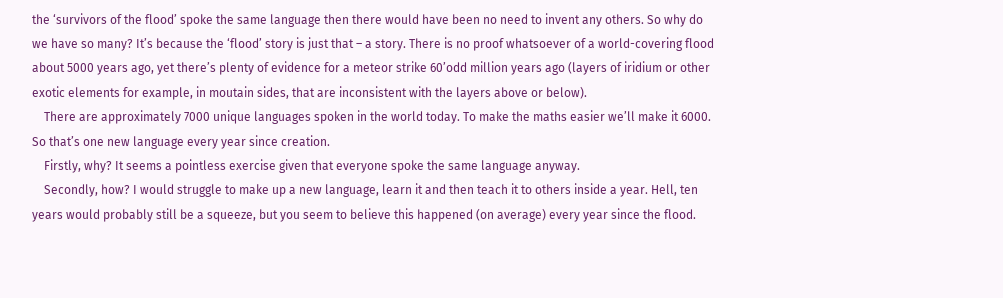the ‘survivors of the flood’ spoke the same language then there would have been no need to invent any others. So why do we have so many? It’s because the ‘flood’ story is just that – a story. There is no proof whatsoever of a world-covering flood about 5000 years ago, yet there’s plenty of evidence for a meteor strike 60’odd million years ago (layers of iridium or other exotic elements for example, in moutain sides, that are inconsistent with the layers above or below).
    There are approximately 7000 unique languages spoken in the world today. To make the maths easier we’ll make it 6000. So that’s one new language every year since creation.
    Firstly, why? It seems a pointless exercise given that everyone spoke the same language anyway.
    Secondly, how? I would struggle to make up a new language, learn it and then teach it to others inside a year. Hell, ten years would probably still be a squeeze, but you seem to believe this happened (on average) every year since the flood.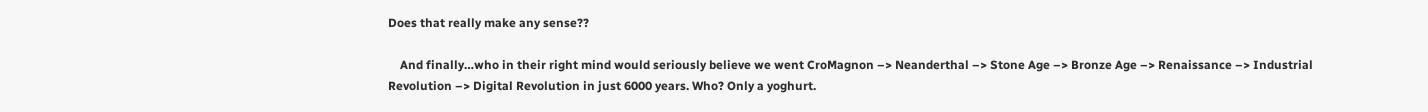Does that really make any sense??

    And finally…who in their right mind would seriously believe we went CroMagnon –> Neanderthal –> Stone Age –> Bronze Age –> Renaissance –> Industrial Revolution –> Digital Revolution in just 6000 years. Who? Only a yoghurt.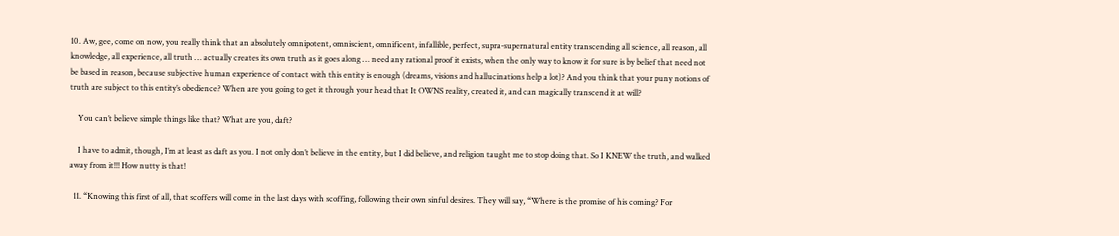10. Aw, gee, come on now, you really think that an absolutely omnipotent, omniscient, omnificent, infallible, perfect, supra-supernatural entity transcending all science, all reason, all knowledge, all experience, all truth … actually creates its own truth as it goes along … need any rational proof it exists, when the only way to know it for sure is by belief that need not be based in reason, because subjective human experience of contact with this entity is enough (dreams, visions and hallucinations help a lot)? And you think that your puny notions of truth are subject to this entity’s obedience? When are you going to get it through your head that It OWNS reality, created it, and can magically transcend it at will?

    You can’t believe simple things like that? What are you, daft?

    I have to admit, though, I’m at least as daft as you. I not only don’t believe in the entity, but I did believe, and religion taught me to stop doing that. So I KNEW the truth, and walked away from it!!! How nutty is that!

  11. “Knowing this first of all, that scoffers will come in the last days with scoffing, following their own sinful desires. They will say, “Where is the promise of his coming? For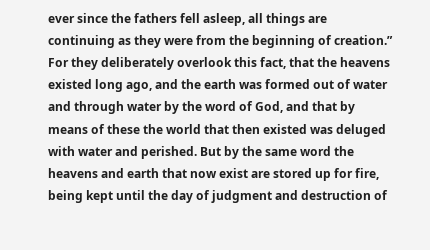ever since the fathers fell asleep, all things are continuing as they were from the beginning of creation.” For they deliberately overlook this fact, that the heavens existed long ago, and the earth was formed out of water and through water by the word of God, and that by means of these the world that then existed was deluged with water and perished. But by the same word the heavens and earth that now exist are stored up for fire, being kept until the day of judgment and destruction of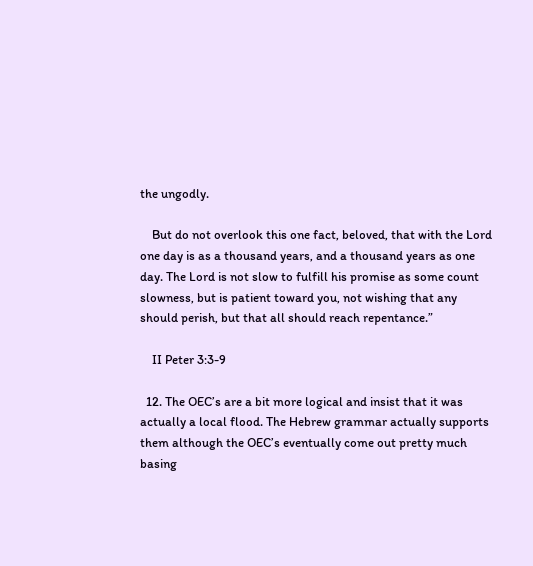the ungodly.

    But do not overlook this one fact, beloved, that with the Lord one day is as a thousand years, and a thousand years as one day. The Lord is not slow to fulfill his promise as some count slowness, but is patient toward you, not wishing that any should perish, but that all should reach repentance.”

    II Peter 3:3-9

  12. The OEC’s are a bit more logical and insist that it was actually a local flood. The Hebrew grammar actually supports them although the OEC’s eventually come out pretty much basing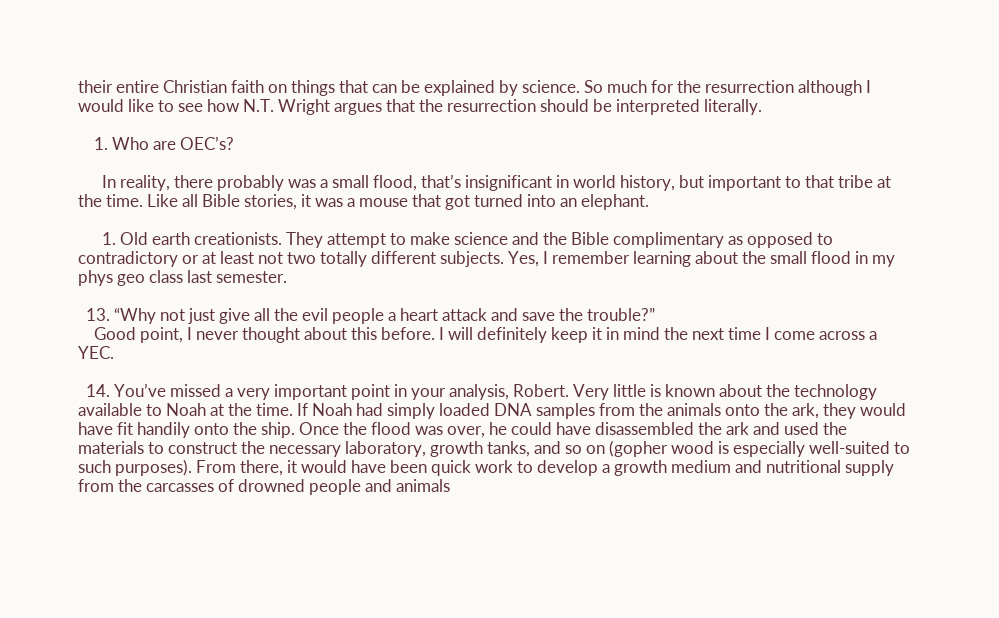their entire Christian faith on things that can be explained by science. So much for the resurrection although I would like to see how N.T. Wright argues that the resurrection should be interpreted literally.

    1. Who are OEC’s?

      In reality, there probably was a small flood, that’s insignificant in world history, but important to that tribe at the time. Like all Bible stories, it was a mouse that got turned into an elephant.

      1. Old earth creationists. They attempt to make science and the Bible complimentary as opposed to contradictory or at least not two totally different subjects. Yes, I remember learning about the small flood in my phys geo class last semester.

  13. “Why not just give all the evil people a heart attack and save the trouble?”
    Good point, I never thought about this before. I will definitely keep it in mind the next time I come across a YEC.

  14. You’ve missed a very important point in your analysis, Robert. Very little is known about the technology available to Noah at the time. If Noah had simply loaded DNA samples from the animals onto the ark, they would have fit handily onto the ship. Once the flood was over, he could have disassembled the ark and used the materials to construct the necessary laboratory, growth tanks, and so on (gopher wood is especially well-suited to such purposes). From there, it would have been quick work to develop a growth medium and nutritional supply from the carcasses of drowned people and animals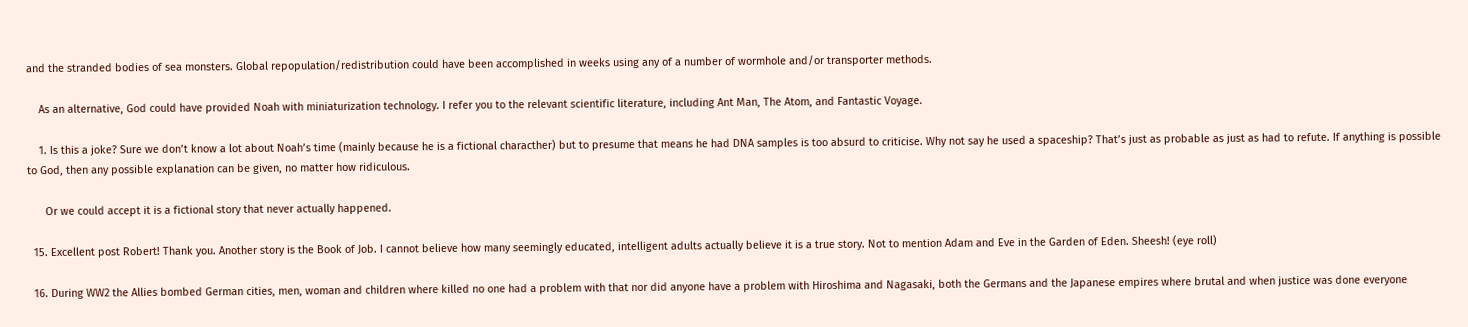and the stranded bodies of sea monsters. Global repopulation/redistribution could have been accomplished in weeks using any of a number of wormhole and/or transporter methods.

    As an alternative, God could have provided Noah with miniaturization technology. I refer you to the relevant scientific literature, including Ant Man, The Atom, and Fantastic Voyage.

    1. Is this a joke? Sure we don’t know a lot about Noah’s time (mainly because he is a fictional characther) but to presume that means he had DNA samples is too absurd to criticise. Why not say he used a spaceship? That’s just as probable as just as had to refute. If anything is possible to God, then any possible explanation can be given, no matter how ridiculous.

      Or we could accept it is a fictional story that never actually happened.

  15. Excellent post Robert! Thank you. Another story is the Book of Job. I cannot believe how many seemingly educated, intelligent adults actually believe it is a true story. Not to mention Adam and Eve in the Garden of Eden. Sheesh! (eye roll)

  16. During WW2 the Allies bombed German cities, men, woman and children where killed no one had a problem with that nor did anyone have a problem with Hiroshima and Nagasaki, both the Germans and the Japanese empires where brutal and when justice was done everyone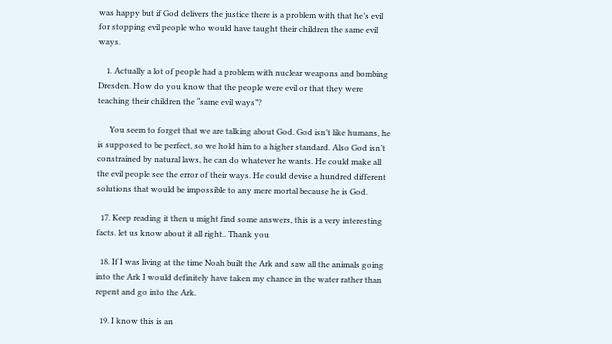was happy but if God delivers the justice there is a problem with that he’s evil for stopping evil people who would have taught their children the same evil ways.

    1. Actually a lot of people had a problem with nuclear weapons and bombing Dresden. How do you know that the people were evil or that they were teaching their children the “same evil ways”?

      You seem to forget that we are talking about God. God isn’t like humans, he is supposed to be perfect, so we hold him to a higher standard. Also God isn’t constrained by natural laws, he can do whatever he wants. He could make all the evil people see the error of their ways. He could devise a hundred different solutions that would be impossible to any mere mortal because he is God.

  17. Keep reading it then u might find some answers, this is a very interesting facts. let us know about it all right.. Thank you

  18. If I was living at the time Noah built the Ark and saw all the animals going into the Ark I would definitely have taken my chance in the water rather than repent and go into the Ark.

  19. I know this is an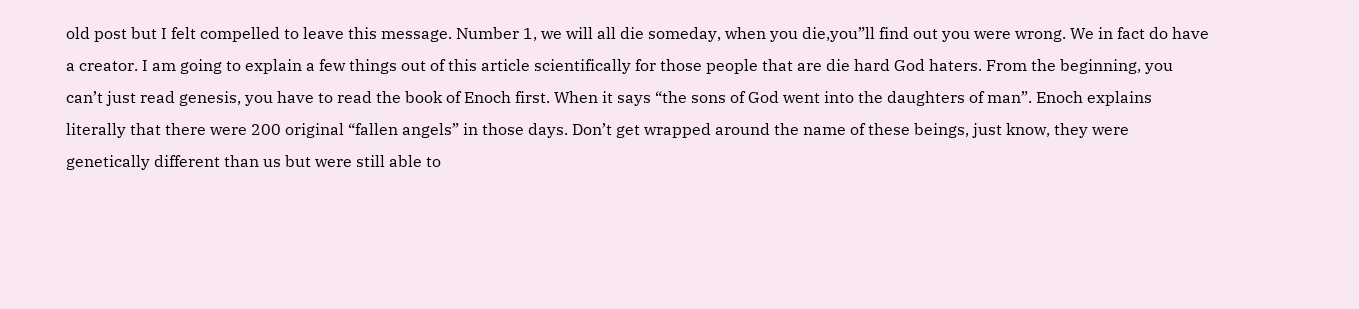old post but I felt compelled to leave this message. Number 1, we will all die someday, when you die,you”ll find out you were wrong. We in fact do have a creator. I am going to explain a few things out of this article scientifically for those people that are die hard God haters. From the beginning, you can’t just read genesis, you have to read the book of Enoch first. When it says “the sons of God went into the daughters of man”. Enoch explains literally that there were 200 original “fallen angels” in those days. Don’t get wrapped around the name of these beings, just know, they were genetically different than us but were still able to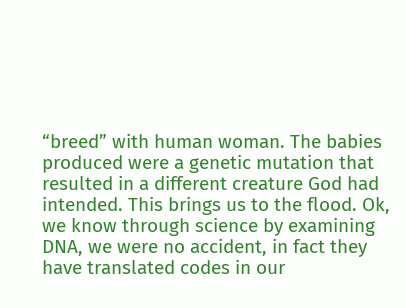“breed” with human woman. The babies produced were a genetic mutation that resulted in a different creature God had intended. This brings us to the flood. Ok, we know through science by examining DNA, we were no accident, in fact they have translated codes in our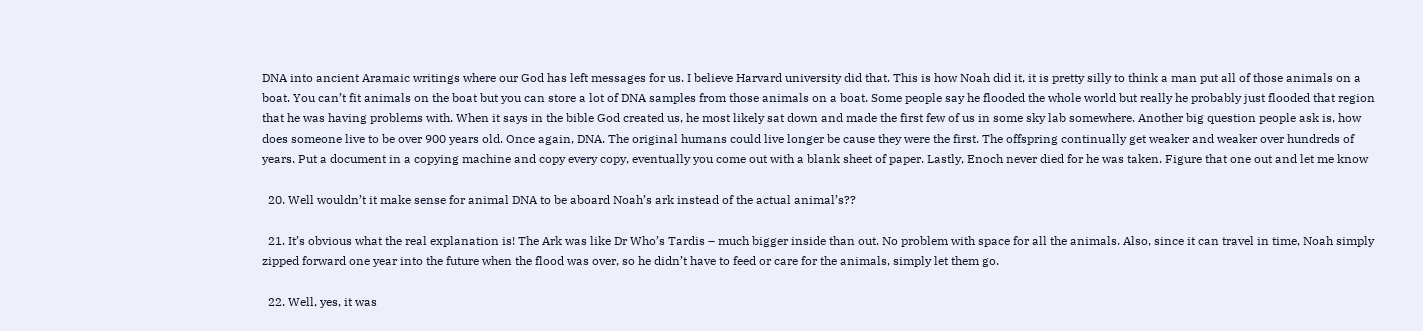DNA into ancient Aramaic writings where our God has left messages for us. I believe Harvard university did that. This is how Noah did it, it is pretty silly to think a man put all of those animals on a boat. You can’t fit animals on the boat but you can store a lot of DNA samples from those animals on a boat. Some people say he flooded the whole world but really he probably just flooded that region that he was having problems with. When it says in the bible God created us, he most likely sat down and made the first few of us in some sky lab somewhere. Another big question people ask is, how does someone live to be over 900 years old. Once again, DNA. The original humans could live longer be cause they were the first. The offspring continually get weaker and weaker over hundreds of years. Put a document in a copying machine and copy every copy, eventually you come out with a blank sheet of paper. Lastly, Enoch never died for he was taken. Figure that one out and let me know

  20. Well wouldn’t it make sense for animal DNA to be aboard Noah’s ark instead of the actual animal’s??

  21. It’s obvious what the real explanation is! The Ark was like Dr Who’s Tardis – much bigger inside than out. No problem with space for all the animals. Also, since it can travel in time, Noah simply zipped forward one year into the future when the flood was over, so he didn’t have to feed or care for the animals, simply let them go.

  22. Well, yes, it was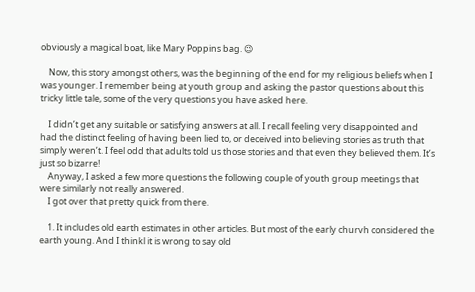obviously a magical boat, like Mary Poppins bag. 😉

    Now, this story amongst others, was the beginning of the end for my religious beliefs when I was younger. I remember being at youth group and asking the pastor questions about this tricky little tale, some of the very questions you have asked here.

    I didn’t get any suitable or satisfying answers at all. I recall feeling very disappointed and had the distinct feeling of having been lied to, or deceived into believing stories as truth that simply weren’t. I feel odd that adults told us those stories and that even they believed them. It’s just so bizarre!
    Anyway, I asked a few more questions the following couple of youth group meetings that were similarly not really answered.
    I got over that pretty quick from there.

    1. It includes old earth estimates in other articles. But most of the early churvh considered the earth young. And I thinkl it is wrong to say old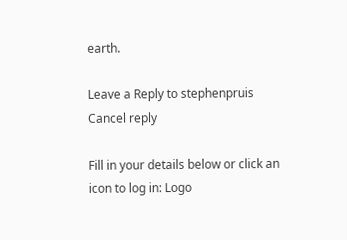earth.

Leave a Reply to stephenpruis Cancel reply

Fill in your details below or click an icon to log in: Logo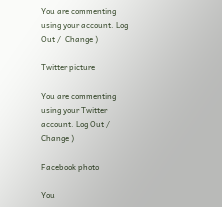You are commenting using your account. Log Out /  Change )

Twitter picture

You are commenting using your Twitter account. Log Out /  Change )

Facebook photo

You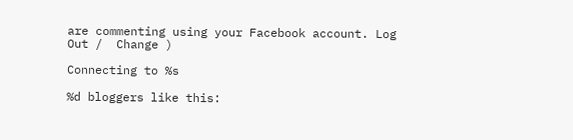are commenting using your Facebook account. Log Out /  Change )

Connecting to %s

%d bloggers like this: